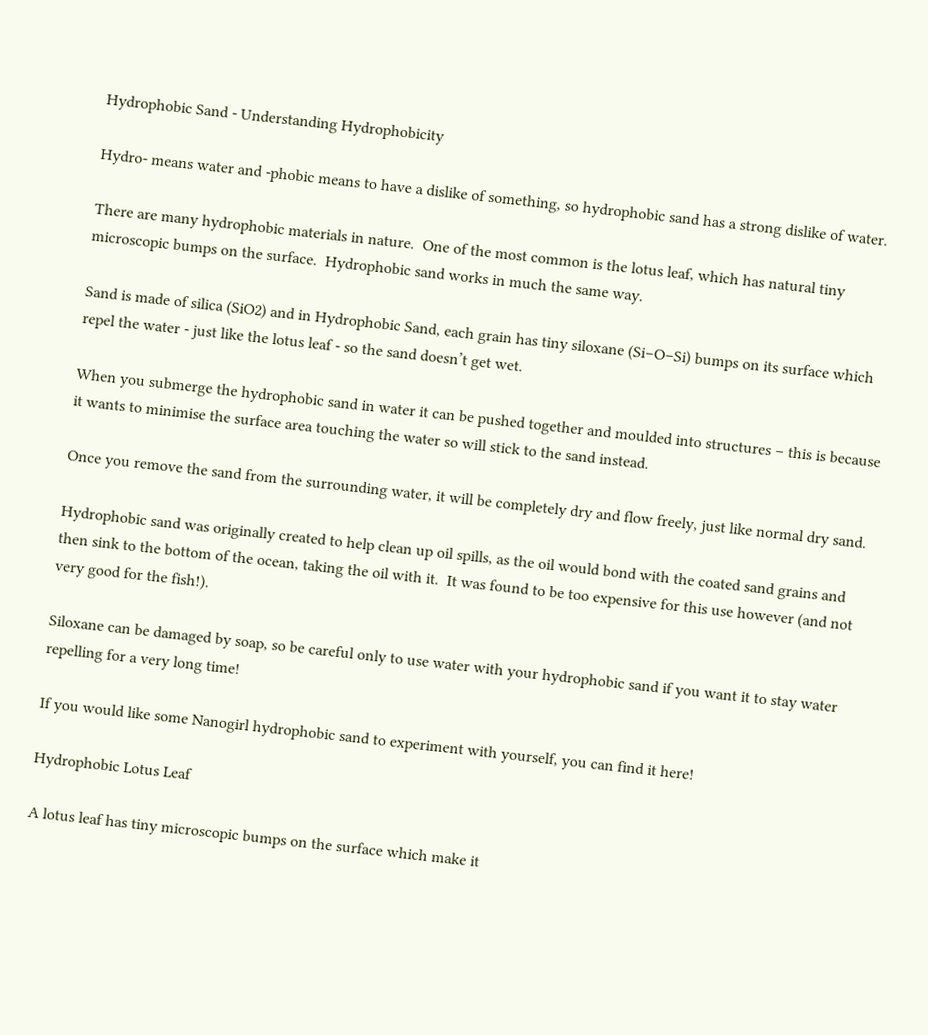Hydrophobic Sand - Understanding Hydrophobicity

Hydro- means water and -phobic means to have a dislike of something, so hydrophobic sand has a strong dislike of water.

There are many hydrophobic materials in nature.  One of the most common is the lotus leaf, which has natural tiny microscopic bumps on the surface.  Hydrophobic sand works in much the same way.

Sand is made of silica (SiO2) and in Hydrophobic Sand, each grain has tiny siloxane (Si–O–Si) bumps on its surface which repel the water - just like the lotus leaf - so the sand doesn’t get wet.

When you submerge the hydrophobic sand in water it can be pushed together and moulded into structures – this is because it wants to minimise the surface area touching the water so will stick to the sand instead.

Once you remove the sand from the surrounding water, it will be completely dry and flow freely, just like normal dry sand.

Hydrophobic sand was originally created to help clean up oil spills, as the oil would bond with the coated sand grains and then sink to the bottom of the ocean, taking the oil with it.  It was found to be too expensive for this use however (and not very good for the fish!).

Siloxane can be damaged by soap, so be careful only to use water with your hydrophobic sand if you want it to stay water repelling for a very long time!

If you would like some Nanogirl hydrophobic sand to experiment with yourself, you can find it here!

Hydrophobic Lotus Leaf

A lotus leaf has tiny microscopic bumps on the surface which make it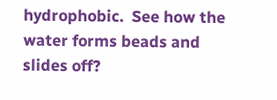hydrophobic.  See how the water forms beads and slides off?